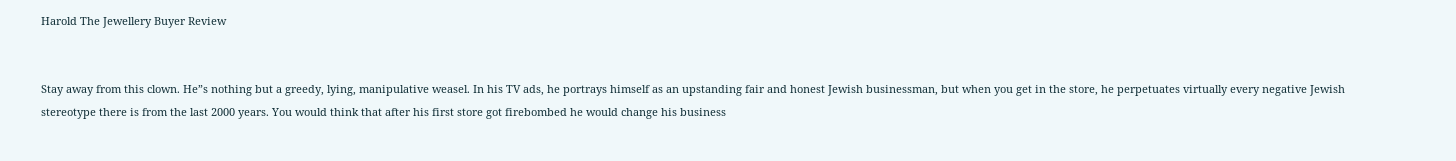Harold The Jewellery Buyer Review


Stay away from this clown. He”s nothing but a greedy, lying, manipulative weasel. In his TV ads, he portrays himself as an upstanding fair and honest Jewish businessman, but when you get in the store, he perpetuates virtually every negative Jewish stereotype there is from the last 2000 years. You would think that after his first store got firebombed he would change his business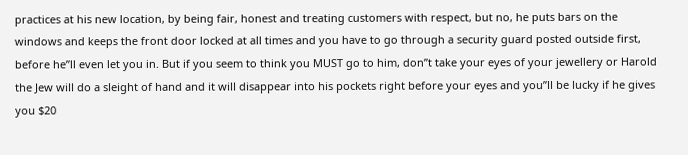practices at his new location, by being fair, honest and treating customers with respect, but no, he puts bars on the windows and keeps the front door locked at all times and you have to go through a security guard posted outside first, before he”ll even let you in. But if you seem to think you MUST go to him, don”t take your eyes of your jewellery or Harold the Jew will do a sleight of hand and it will disappear into his pockets right before your eyes and you”ll be lucky if he gives you $20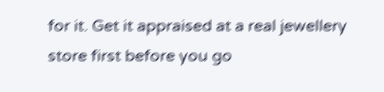for it. Get it appraised at a real jewellery store first before you go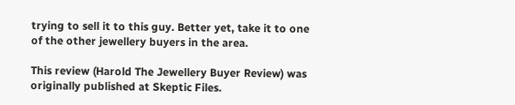trying to sell it to this guy. Better yet, take it to one of the other jewellery buyers in the area.

This review (Harold The Jewellery Buyer Review) was originally published at Skeptic Files.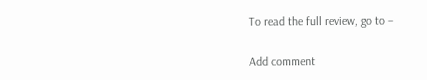To read the full review, go to –

Add comment